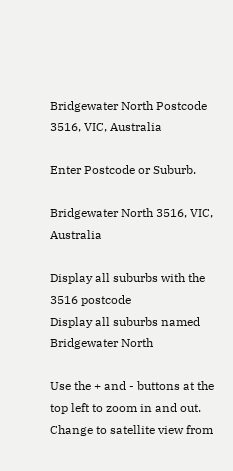Bridgewater North Postcode 3516, VIC, Australia

Enter Postcode or Suburb.

Bridgewater North 3516, VIC, Australia

Display all suburbs with the 3516 postcode
Display all suburbs named Bridgewater North

Use the + and - buttons at the top left to zoom in and out. Change to satellite view from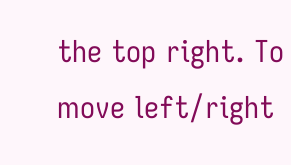the top right. To move left/right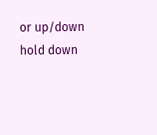or up/down hold down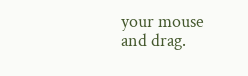your mouse and drag.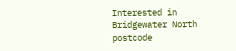Interested in Bridgewater North postcode